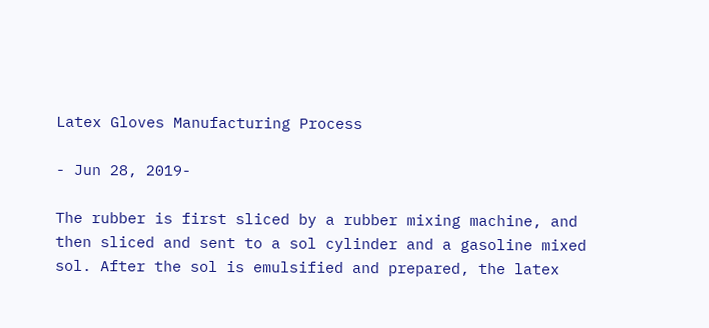Latex Gloves Manufacturing Process

- Jun 28, 2019-

The rubber is first sliced by a rubber mixing machine, and then sliced and sent to a sol cylinder and a gasoline mixed sol. After the sol is emulsified and prepared, the latex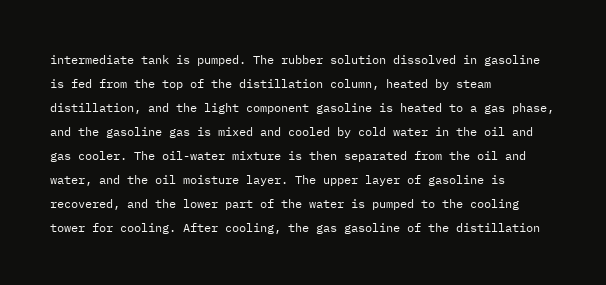intermediate tank is pumped. The rubber solution dissolved in gasoline is fed from the top of the distillation column, heated by steam distillation, and the light component gasoline is heated to a gas phase, and the gasoline gas is mixed and cooled by cold water in the oil and gas cooler. The oil-water mixture is then separated from the oil and water, and the oil moisture layer. The upper layer of gasoline is recovered, and the lower part of the water is pumped to the cooling tower for cooling. After cooling, the gas gasoline of the distillation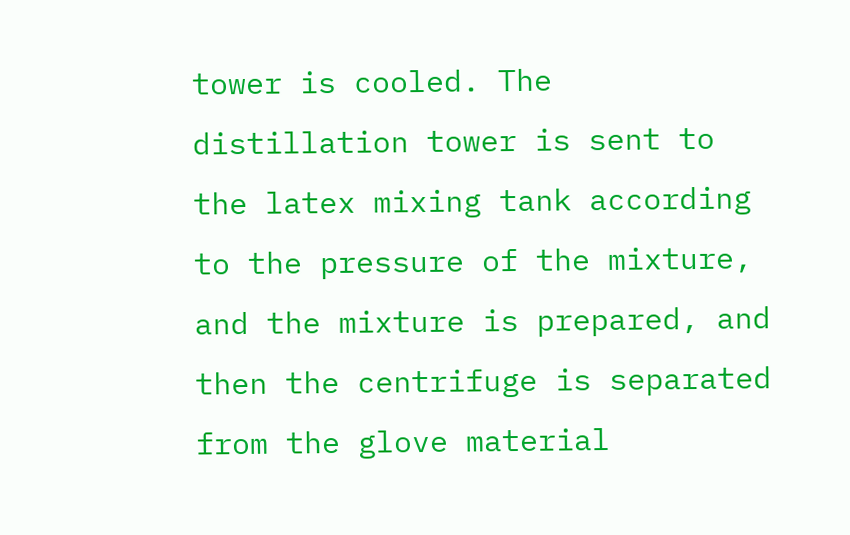tower is cooled. The distillation tower is sent to the latex mixing tank according to the pressure of the mixture, and the mixture is prepared, and then the centrifuge is separated from the glove material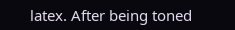latex. After being toned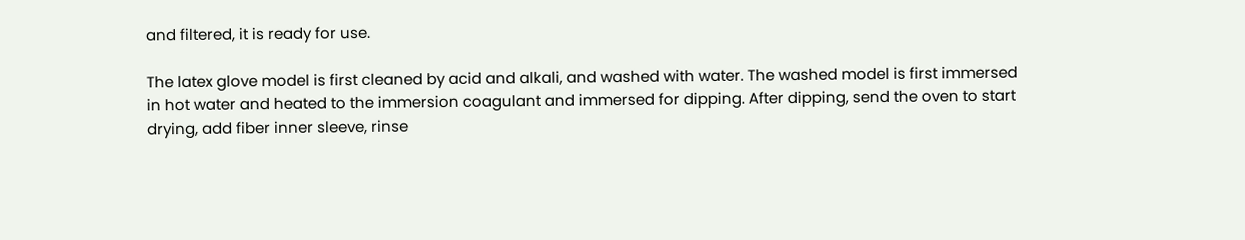and filtered, it is ready for use.

The latex glove model is first cleaned by acid and alkali, and washed with water. The washed model is first immersed in hot water and heated to the immersion coagulant and immersed for dipping. After dipping, send the oven to start drying, add fiber inner sleeve, rinse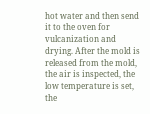hot water and then send it to the oven for vulcanization and drying. After the mold is released from the mold, the air is inspected, the low temperature is set, the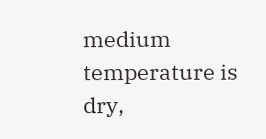medium temperature is dry,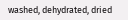washed, dehydrated, dried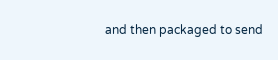and then packaged to send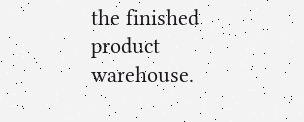the finished product warehouse.